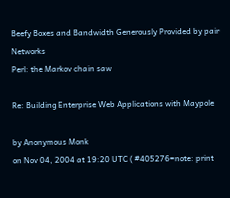Beefy Boxes and Bandwidth Generously Provided by pair Networks
Perl: the Markov chain saw

Re: Building Enterprise Web Applications with Maypole

by Anonymous Monk
on Nov 04, 2004 at 19:20 UTC ( #405276=note: print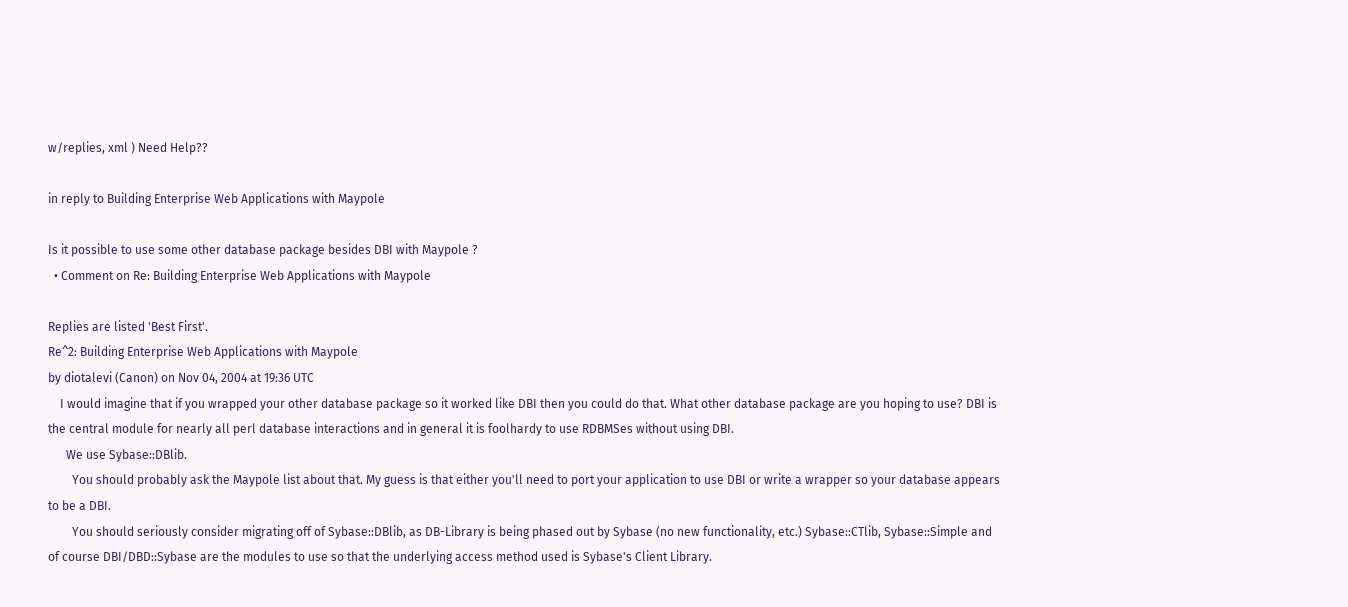w/replies, xml ) Need Help??

in reply to Building Enterprise Web Applications with Maypole

Is it possible to use some other database package besides DBI with Maypole ?
  • Comment on Re: Building Enterprise Web Applications with Maypole

Replies are listed 'Best First'.
Re^2: Building Enterprise Web Applications with Maypole
by diotalevi (Canon) on Nov 04, 2004 at 19:36 UTC
    I would imagine that if you wrapped your other database package so it worked like DBI then you could do that. What other database package are you hoping to use? DBI is the central module for nearly all perl database interactions and in general it is foolhardy to use RDBMSes without using DBI.
      We use Sybase::DBlib.
        You should probably ask the Maypole list about that. My guess is that either you'll need to port your application to use DBI or write a wrapper so your database appears to be a DBI.
        You should seriously consider migrating off of Sybase::DBlib, as DB-Library is being phased out by Sybase (no new functionality, etc.) Sybase::CTlib, Sybase::Simple and of course DBI/DBD::Sybase are the modules to use so that the underlying access method used is Sybase's Client Library.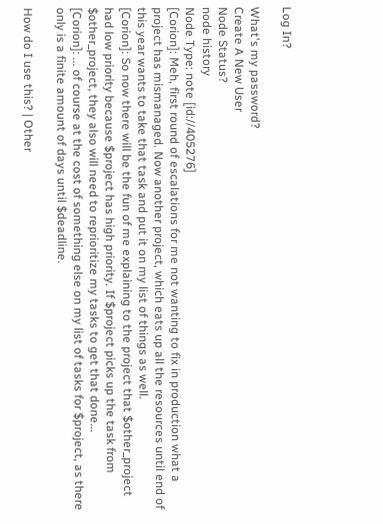Log In?

What's my password?
Create A New User
Node Status?
node history
Node Type: note [id://405276]
[Corion]: Meh, first round of escalations for me not wanting to fix in production what a project has mismanaged. Now another project, which eats up all the resources until end of this year wants to take that task and put it on my list of things as well.
[Corion]: So now there will be the fun of me explaining to the project that $other_project had low priority because $project has high priority. If $project picks up the task from $other_project, they also will need to reprioritize my tasks to get that done...
[Corion]: ... of course at the cost of something else on my list of tasks for $project, as there only is a finite amount of days until $deadline.

How do I use this? | Other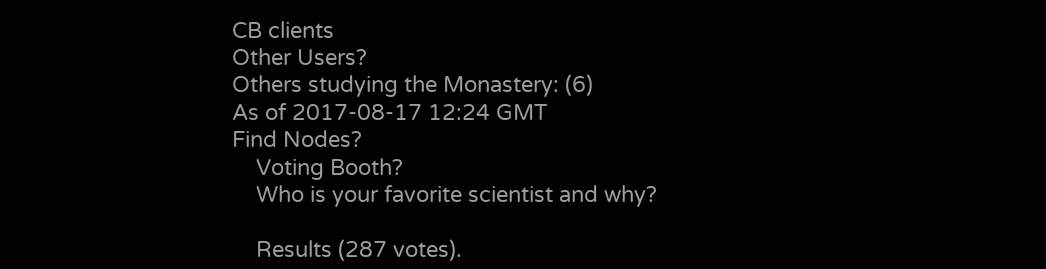CB clients
Other Users?
Others studying the Monastery: (6)
As of 2017-08-17 12:24 GMT
Find Nodes?
    Voting Booth?
    Who is your favorite scientist and why?

    Results (287 votes).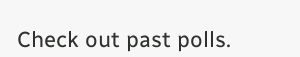Check out past polls.